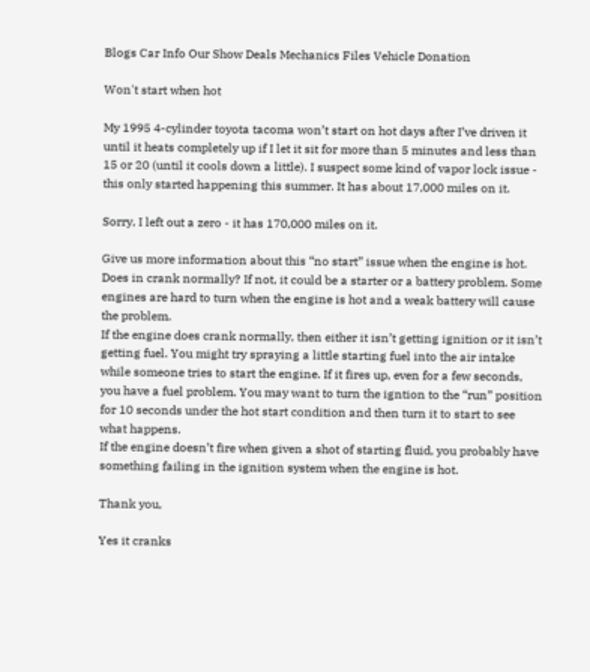Blogs Car Info Our Show Deals Mechanics Files Vehicle Donation

Won't start when hot

My 1995 4-cylinder toyota tacoma won’t start on hot days after I’ve driven it until it heats completely up if I let it sit for more than 5 minutes and less than 15 or 20 (until it cools down a little). I suspect some kind of vapor lock issue - this only started happening this summer. It has about 17,000 miles on it.

Sorry, I left out a zero - it has 170,000 miles on it.

Give us more information about this “no start” issue when the engine is hot. Does in crank normally? If not, it could be a starter or a battery problem. Some engines are hard to turn when the engine is hot and a weak battery will cause the problem.
If the engine does crank normally, then either it isn’t getting ignition or it isn’t getting fuel. You might try spraying a little starting fuel into the air intake while someone tries to start the engine. If it fires up, even for a few seconds, you have a fuel problem. You may want to turn the igntion to the “run” position for 10 seconds under the hot start condition and then turn it to start to see what happens.
If the engine doesn’t fire when given a shot of starting fluid, you probably have something failing in the ignition system when the engine is hot.

Thank you,

Yes it cranks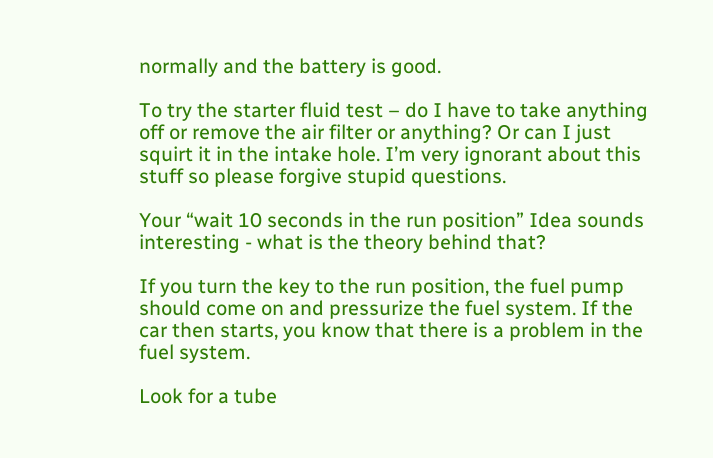normally and the battery is good.

To try the starter fluid test – do I have to take anything off or remove the air filter or anything? Or can I just squirt it in the intake hole. I’m very ignorant about this stuff so please forgive stupid questions.

Your “wait 10 seconds in the run position” Idea sounds interesting - what is the theory behind that?

If you turn the key to the run position, the fuel pump should come on and pressurize the fuel system. If the car then starts, you know that there is a problem in the fuel system.

Look for a tube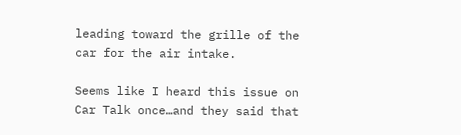leading toward the grille of the car for the air intake.

Seems like I heard this issue on Car Talk once…and they said that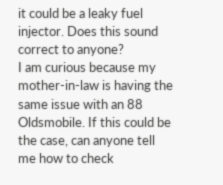it could be a leaky fuel injector. Does this sound correct to anyone?
I am curious because my mother-in-law is having the same issue with an 88 Oldsmobile. If this could be the case, can anyone tell me how to check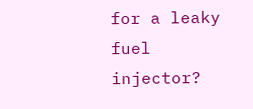for a leaky fuel injector?